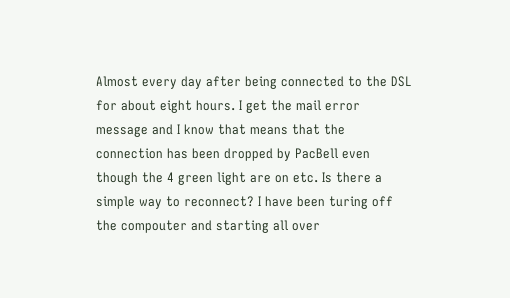Almost every day after being connected to the DSL for about eight hours. I get the mail error message and I know that means that the connection has been dropped by PacBell even though the 4 green light are on etc. Is there a simple way to reconnect? I have been turing off the compouter and starting all over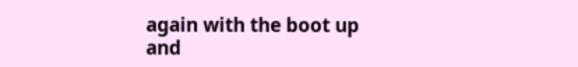again with the boot up and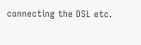connecting the DSL etc.